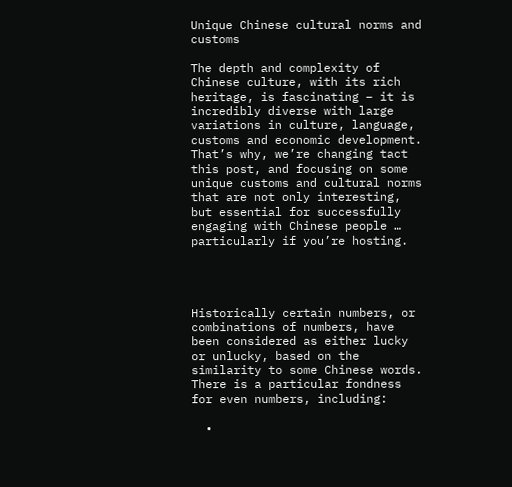Unique Chinese cultural norms and customs

The depth and complexity of Chinese culture, with its rich heritage, is fascinating – it is incredibly diverse with large variations in culture, language, customs and economic development. That’s why, we’re changing tact this post, and focusing on some unique customs and cultural norms that are not only interesting, but essential for successfully engaging with Chinese people … particularly if you’re hosting.




Historically certain numbers, or combinations of numbers, have been considered as either lucky or unlucky, based on the similarity to some Chinese words. There is a particular fondness for even numbers, including:

  •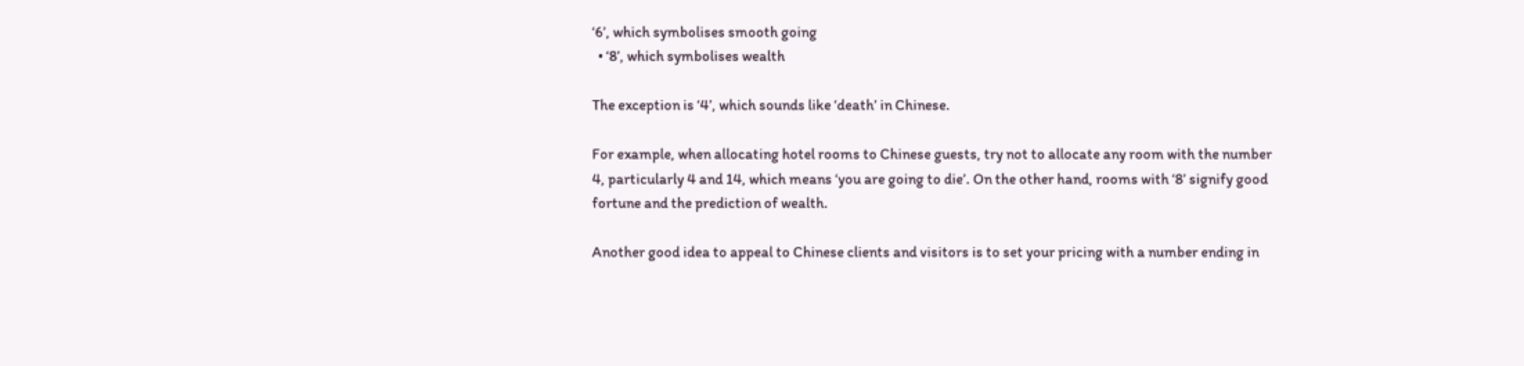‘6’, which symbolises smooth going
  • ‘8’, which symbolises wealth

The exception is ‘4’, which sounds like ‘death’ in Chinese.

For example, when allocating hotel rooms to Chinese guests, try not to allocate any room with the number 4, particularly 4 and 14, which means ‘you are going to die’. On the other hand, rooms with ‘8’ signify good fortune and the prediction of wealth.

Another good idea to appeal to Chinese clients and visitors is to set your pricing with a number ending in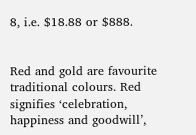8, i.e. $18.88 or $888.


Red and gold are favourite traditional colours. Red signifies ‘celebration, happiness and goodwill’,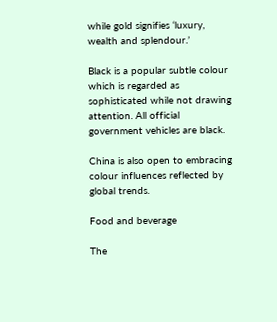while gold signifies ‘luxury, wealth and splendour.’

Black is a popular subtle colour which is regarded as sophisticated while not drawing attention. All official government vehicles are black.

China is also open to embracing colour influences reflected by global trends.

Food and beverage

The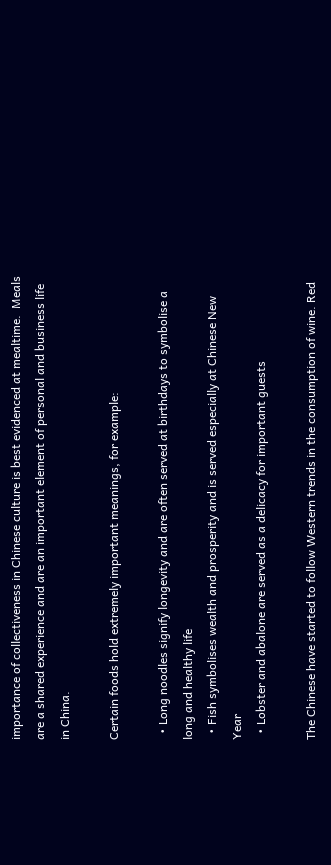importance of collectiveness in Chinese culture is best evidenced at mealtime.  Meals are a shared experience and are an important element of personal and business life in China.

Certain foods hold extremely important meanings, for example:

  • Long noodles signify longevity and are often served at birthdays to symbolise a long and healthy life
  • Fish symbolises wealth and prosperity and is served especially at Chinese New Year
  • Lobster and abalone are served as a delicacy for important guests

The Chinese have started to follow Western trends in the consumption of wine. Red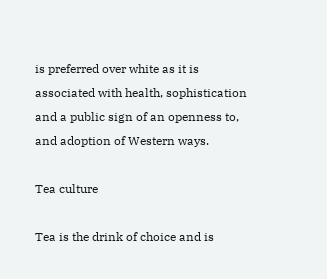is preferred over white as it is associated with health, sophistication and a public sign of an openness to, and adoption of Western ways.

Tea culture

Tea is the drink of choice and is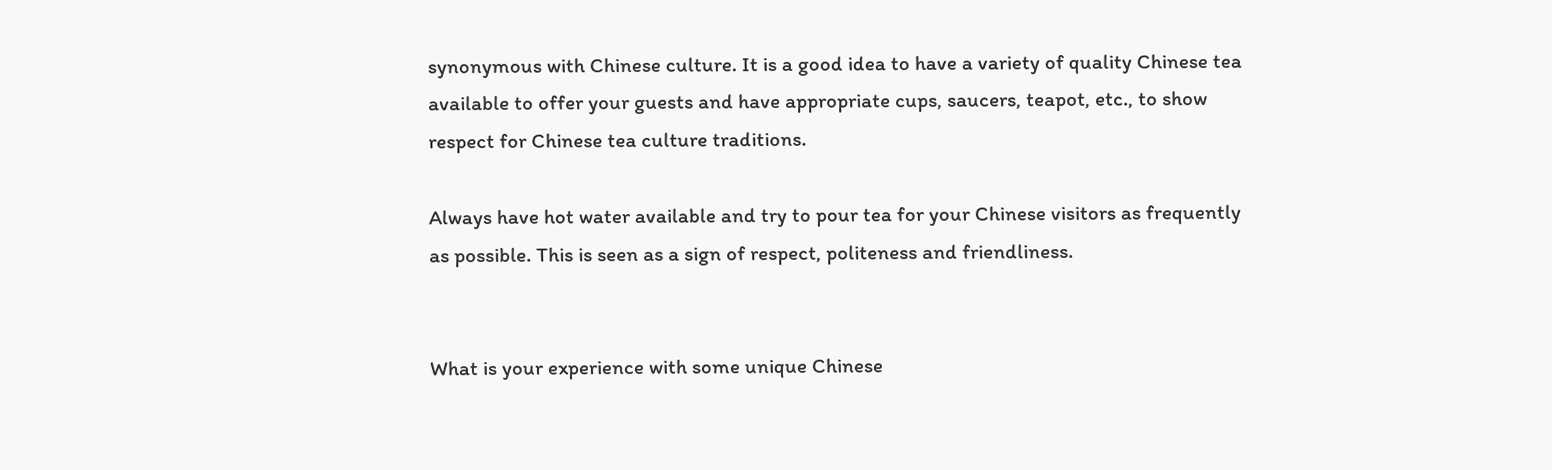synonymous with Chinese culture. It is a good idea to have a variety of quality Chinese tea available to offer your guests and have appropriate cups, saucers, teapot, etc., to show respect for Chinese tea culture traditions.

Always have hot water available and try to pour tea for your Chinese visitors as frequently as possible. This is seen as a sign of respect, politeness and friendliness.


What is your experience with some unique Chinese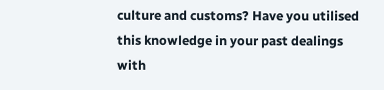culture and customs? Have you utilised this knowledge in your past dealings with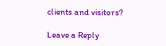clients and visitors?

Leave a Reply